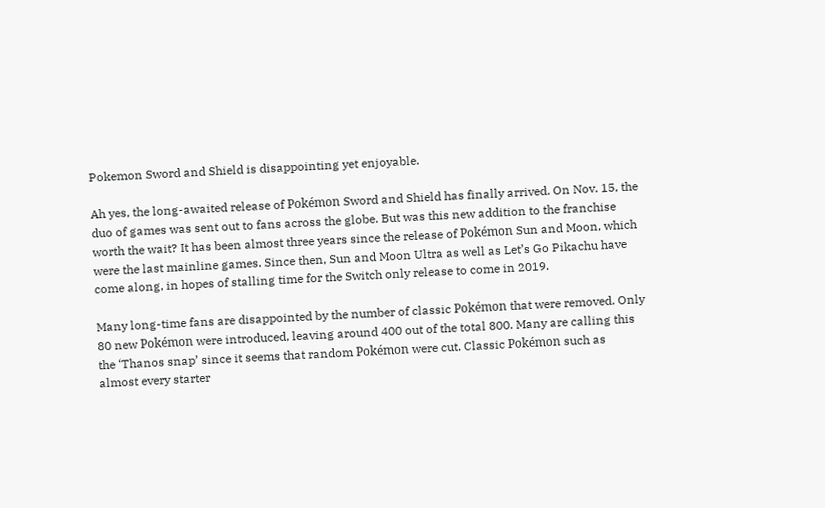Pokemon Sword and Shield is disappointing yet enjoyable.

Ah yes, the long-awaited release of Pokémon Sword and Shield has finally arrived. On Nov. 15, the duo of games was sent out to fans across the globe. But was this new addition to the franchise worth the wait? It has been almost three years since the release of Pokémon Sun and Moon, which were the last mainline games. Since then, Sun and Moon Ultra as well as Let’s Go Pikachu have come along, in hopes of stalling time for the Switch only release to come in 2019.

Many long-time fans are disappointed by the number of classic Pokémon that were removed. Only 80 new Pokémon were introduced, leaving around 400 out of the total 800. Many are calling this the ‘Thanos snap’ since it seems that random Pokémon were cut. Classic Pokémon such as almost every starter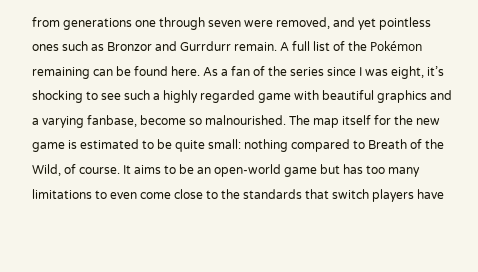from generations one through seven were removed, and yet pointless ones such as Bronzor and Gurrdurr remain. A full list of the Pokémon remaining can be found here. As a fan of the series since I was eight, it’s shocking to see such a highly regarded game with beautiful graphics and a varying fanbase, become so malnourished. The map itself for the new game is estimated to be quite small: nothing compared to Breath of the Wild, of course. It aims to be an open-world game but has too many limitations to even come close to the standards that switch players have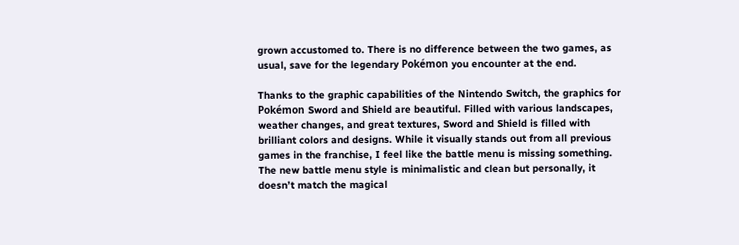grown accustomed to. There is no difference between the two games, as usual, save for the legendary Pokémon you encounter at the end.

Thanks to the graphic capabilities of the Nintendo Switch, the graphics for Pokémon Sword and Shield are beautiful. Filled with various landscapes, weather changes, and great textures, Sword and Shield is filled with brilliant colors and designs. While it visually stands out from all previous games in the franchise, I feel like the battle menu is missing something. The new battle menu style is minimalistic and clean but personally, it doesn’t match the magical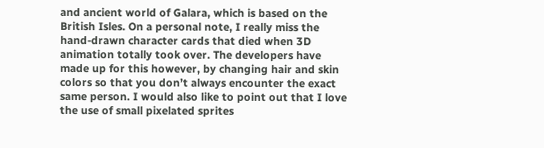and ancient world of Galara, which is based on the British Isles. On a personal note, I really miss the hand-drawn character cards that died when 3D animation totally took over. The developers have made up for this however, by changing hair and skin colors so that you don’t always encounter the exact same person. I would also like to point out that I love the use of small pixelated sprites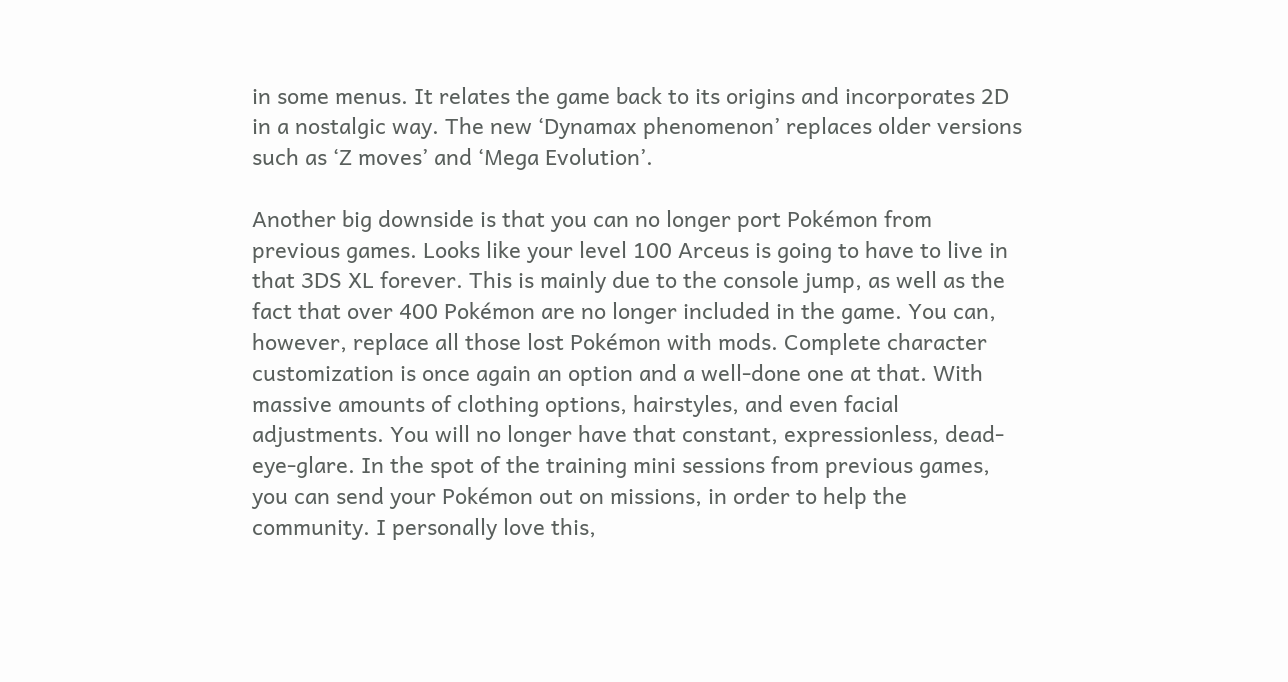in some menus. It relates the game back to its origins and incorporates 2D in a nostalgic way. The new ‘Dynamax phenomenon’ replaces older versions such as ‘Z moves’ and ‘Mega Evolution’.

Another big downside is that you can no longer port Pokémon from previous games. Looks like your level 100 Arceus is going to have to live in that 3DS XL forever. This is mainly due to the console jump, as well as the fact that over 400 Pokémon are no longer included in the game. You can, however, replace all those lost Pokémon with mods. Complete character customization is once again an option and a well-done one at that. With massive amounts of clothing options, hairstyles, and even facial adjustments. You will no longer have that constant, expressionless, dead-eye-glare. In the spot of the training mini sessions from previous games, you can send your Pokémon out on missions, in order to help the community. I personally love this,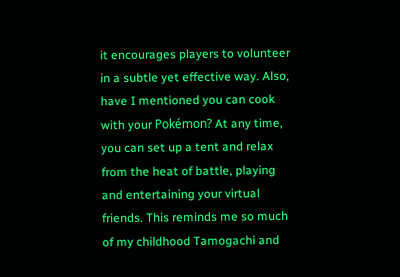it encourages players to volunteer in a subtle yet effective way. Also, have I mentioned you can cook with your Pokémon? At any time, you can set up a tent and relax from the heat of battle, playing and entertaining your virtual friends. This reminds me so much of my childhood Tamogachi and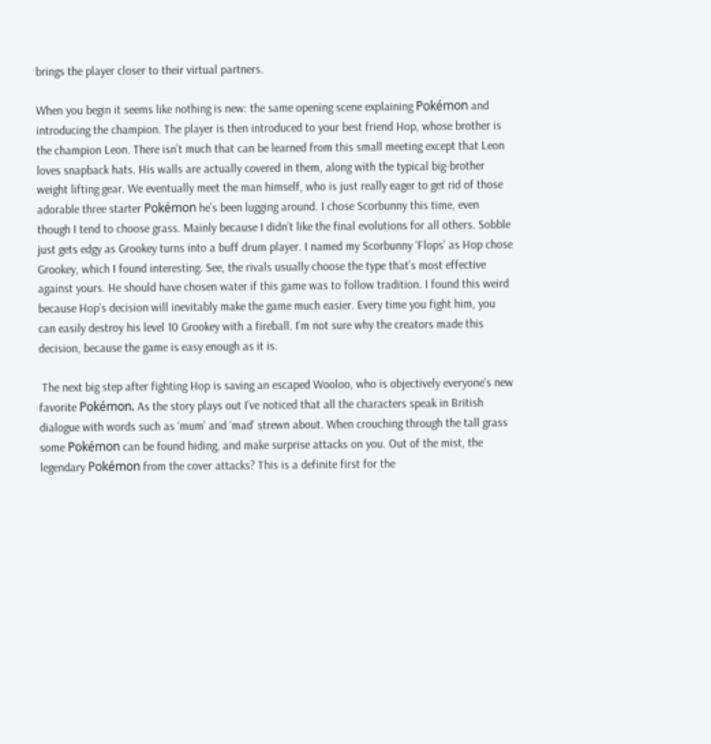brings the player closer to their virtual partners.

When you begin it seems like nothing is new: the same opening scene explaining Pokémon and introducing the champion. The player is then introduced to your best friend Hop, whose brother is the champion Leon. There isn’t much that can be learned from this small meeting except that Leon loves snapback hats. His walls are actually covered in them, along with the typical big-brother weight lifting gear. We eventually meet the man himself, who is just really eager to get rid of those adorable three starter Pokémon he’s been lugging around. I chose Scorbunny this time, even though I tend to choose grass. Mainly because I didn’t like the final evolutions for all others. Sobble just gets edgy as Grookey turns into a buff drum player. I named my Scorbunny ‘Flops’ as Hop chose Grookey, which I found interesting. See, the rivals usually choose the type that’s most effective against yours. He should have chosen water if this game was to follow tradition. I found this weird because Hop’s decision will inevitably make the game much easier. Every time you fight him, you can easily destroy his level 10 Grookey with a fireball. I’m not sure why the creators made this decision, because the game is easy enough as it is.

 The next big step after fighting Hop is saving an escaped Wooloo, who is objectively everyone’s new favorite Pokémon. As the story plays out I’ve noticed that all the characters speak in British dialogue with words such as ‘mum’ and ‘mad’ strewn about. When crouching through the tall grass some Pokémon can be found hiding, and make surprise attacks on you. Out of the mist, the legendary Pokémon from the cover attacks? This is a definite first for the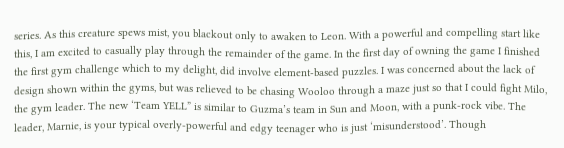series. As this creature spews mist, you blackout only to awaken to Leon. With a powerful and compelling start like this, I am excited to casually play through the remainder of the game. In the first day of owning the game I finished the first gym challenge which to my delight, did involve element-based puzzles. I was concerned about the lack of design shown within the gyms, but was relieved to be chasing Wooloo through a maze just so that I could fight Milo, the gym leader. The new ‘Team YELL” is similar to Guzma’s team in Sun and Moon, with a punk-rock vibe. The leader, Marnie, is your typical overly-powerful and edgy teenager who is just ‘misunderstood’. Though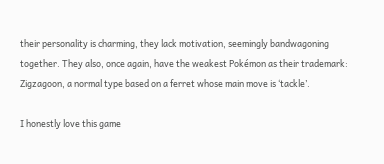their personality is charming, they lack motivation, seemingly bandwagoning together. They also, once again, have the weakest Pokémon as their trademark: Zigzagoon, a normal type based on a ferret whose main move is ‘tackle’.

I honestly love this game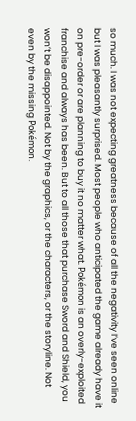so much. I was not expecting greatness because of all the negativity I’ve seen online but I was pleasantly surprised. Most people who anticipated the game already have it on pre-order or are planning to buy it no matter what. Pokémon is an overly-exploited franchise and always has been. But to all those that purchase Sword and Shield, you won’t be disappointed. Not by the graphics, or the characters, or the storyline. Not even by the missing Pokémon.